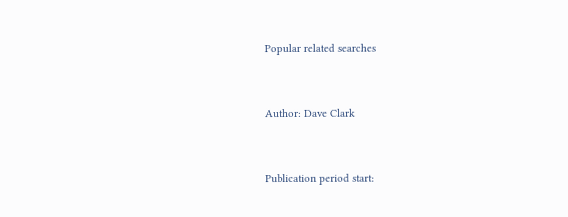Popular related searches


Author: Dave Clark


Publication period start: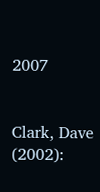2007


Clark, Dave (2002):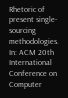Rhetoric of present single-sourcing methodologies. In: ACM 20th International Conference on Computer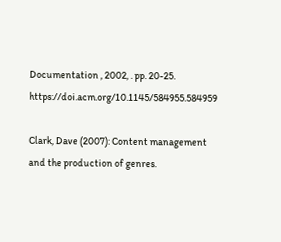Documentation , 2002, . pp. 20-25. https://doi.acm.org/10.1145/584955.584959

Clark, Dave (2007): Content management and the production of genres.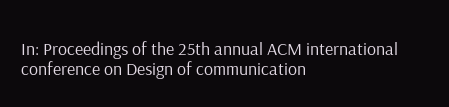In: Proceedings of the 25th annual ACM international conference on Design of communication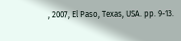, 2007, El Paso, Texas, USA. pp. 9-13.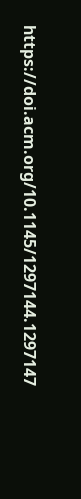https://doi.acm.org/10.1145/1297144.1297147